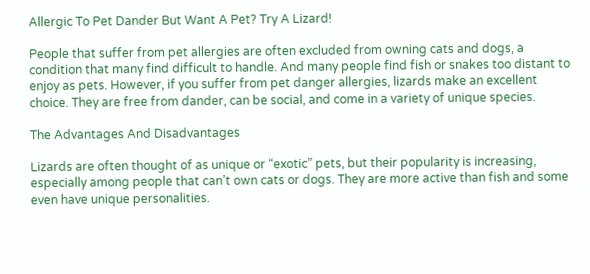Allergic To Pet Dander But Want A Pet? Try A Lizard!

People that suffer from pet allergies are often excluded from owning cats and dogs, a condition that many find difficult to handle. And many people find fish or snakes too distant to enjoy as pets. However, if you suffer from pet danger allergies, lizards make an excellent choice. They are free from dander, can be social, and come in a variety of unique species.

The Advantages And Disadvantages

Lizards are often thought of as unique or “exotic” pets, but their popularity is increasing, especially among people that can’t own cats or dogs. They are more active than fish and some even have unique personalities.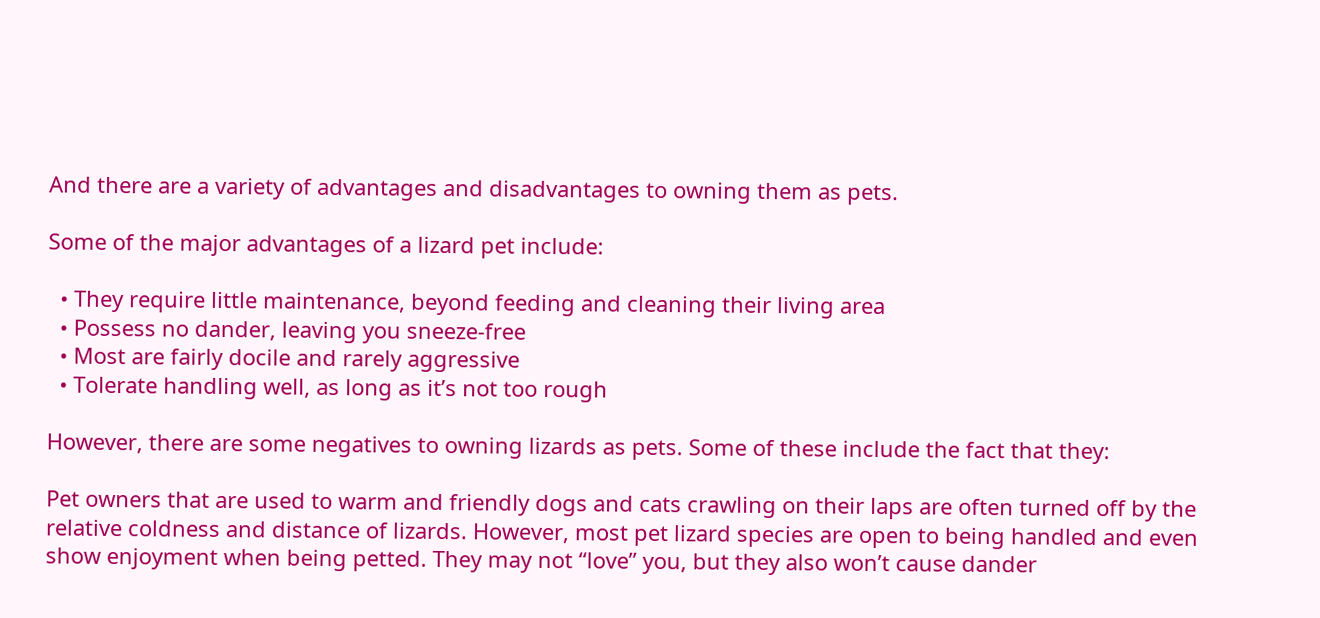And there are a variety of advantages and disadvantages to owning them as pets.

Some of the major advantages of a lizard pet include:

  • They require little maintenance, beyond feeding and cleaning their living area
  • Possess no dander, leaving you sneeze-free
  • Most are fairly docile and rarely aggressive
  • Tolerate handling well, as long as it’s not too rough

However, there are some negatives to owning lizards as pets. Some of these include the fact that they:

Pet owners that are used to warm and friendly dogs and cats crawling on their laps are often turned off by the relative coldness and distance of lizards. However, most pet lizard species are open to being handled and even show enjoyment when being petted. They may not “love” you, but they also won’t cause dander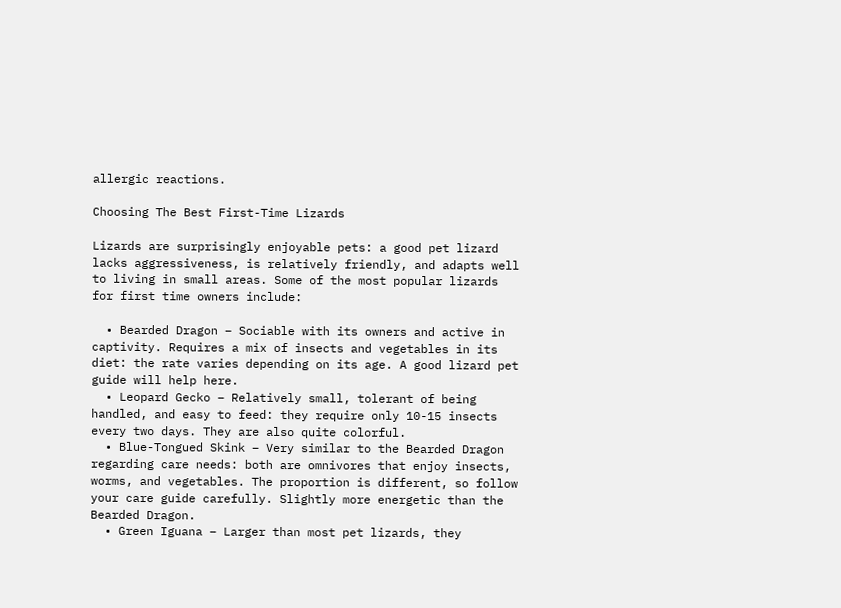allergic reactions.

Choosing The Best First-Time Lizards

Lizards are surprisingly enjoyable pets: a good pet lizard lacks aggressiveness, is relatively friendly, and adapts well to living in small areas. Some of the most popular lizards for first time owners include:

  • Bearded Dragon – Sociable with its owners and active in captivity. Requires a mix of insects and vegetables in its diet: the rate varies depending on its age. A good lizard pet guide will help here.
  • Leopard Gecko – Relatively small, tolerant of being handled, and easy to feed: they require only 10-15 insects every two days. They are also quite colorful.
  • Blue-Tongued Skink – Very similar to the Bearded Dragon regarding care needs: both are omnivores that enjoy insects, worms, and vegetables. The proportion is different, so follow your care guide carefully. Slightly more energetic than the Bearded Dragon.
  • Green Iguana – Larger than most pet lizards, they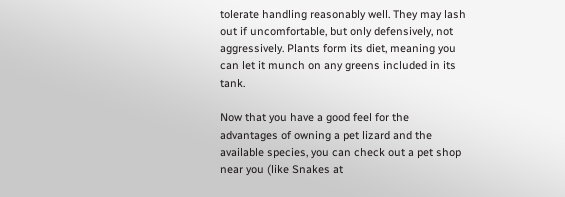tolerate handling reasonably well. They may lash out if uncomfortable, but only defensively, not aggressively. Plants form its diet, meaning you can let it munch on any greens included in its tank.

Now that you have a good feel for the advantages of owning a pet lizard and the available species, you can check out a pet shop near you (like Snakes at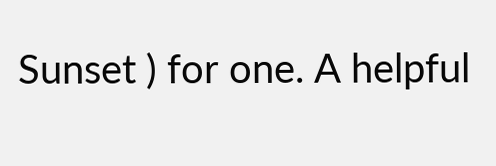Sunset ) for one. A helpful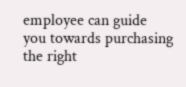employee can guide you towards purchasing the right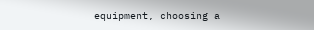equipment, choosing a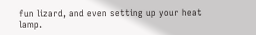fun lizard, and even setting up your heat lamp.